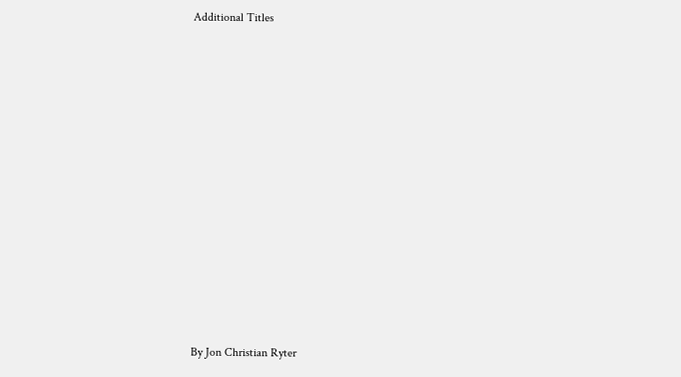Additional Titles














By Jon Christian Ryter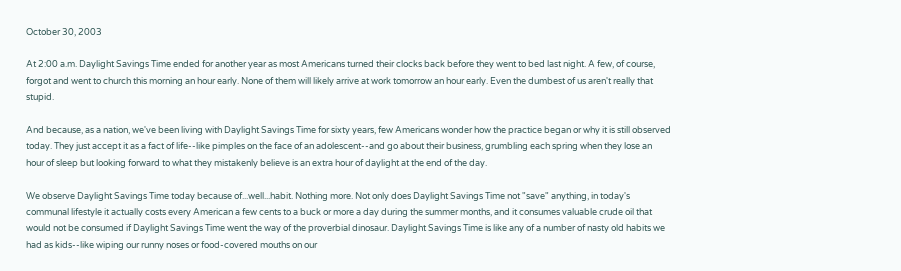October 30, 2003

At 2:00 a.m. Daylight Savings Time ended for another year as most Americans turned their clocks back before they went to bed last night. A few, of course, forgot and went to church this morning an hour early. None of them will likely arrive at work tomorrow an hour early. Even the dumbest of us aren't really that stupid.

And because, as a nation, we've been living with Daylight Savings Time for sixty years, few Americans wonder how the practice began or why it is still observed today. They just accept it as a fact of life--like pimples on the face of an adolescent--and go about their business, grumbling each spring when they lose an hour of sleep but looking forward to what they mistakenly believe is an extra hour of daylight at the end of the day.

We observe Daylight Savings Time today because of...well...habit. Nothing more. Not only does Daylight Savings Time not "save" anything, in today's communal lifestyle it actually costs every American a few cents to a buck or more a day during the summer months, and it consumes valuable crude oil that would not be consumed if Daylight Savings Time went the way of the proverbial dinosaur. Daylight Savings Time is like any of a number of nasty old habits we had as kids--like wiping our runny noses or food-covered mouths on our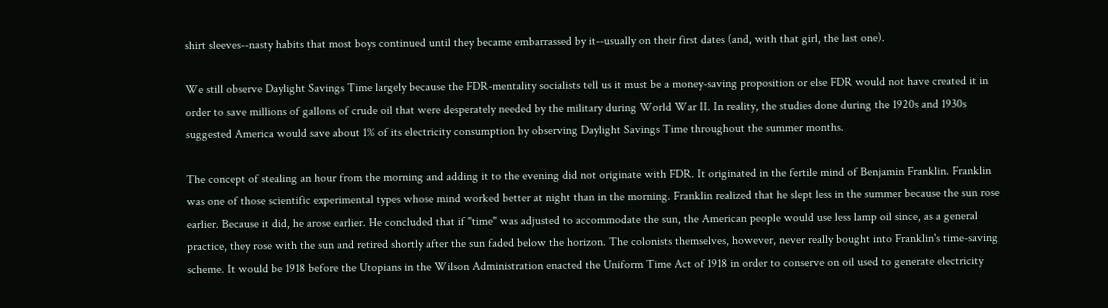shirt sleeves--nasty habits that most boys continued until they became embarrassed by it--usually on their first dates (and, with that girl, the last one).

We still observe Daylight Savings Time largely because the FDR-mentality socialists tell us it must be a money-saving proposition or else FDR would not have created it in order to save millions of gallons of crude oil that were desperately needed by the military during World War II. In reality, the studies done during the 1920s and 1930s suggested America would save about 1% of its electricity consumption by observing Daylight Savings Time throughout the summer months.

The concept of stealing an hour from the morning and adding it to the evening did not originate with FDR. It originated in the fertile mind of Benjamin Franklin. Franklin was one of those scientific experimental types whose mind worked better at night than in the morning. Franklin realized that he slept less in the summer because the sun rose earlier. Because it did, he arose earlier. He concluded that if "time" was adjusted to accommodate the sun, the American people would use less lamp oil since, as a general practice, they rose with the sun and retired shortly after the sun faded below the horizon. The colonists themselves, however, never really bought into Franklin's time-saving scheme. It would be 1918 before the Utopians in the Wilson Administration enacted the Uniform Time Act of 1918 in order to conserve on oil used to generate electricity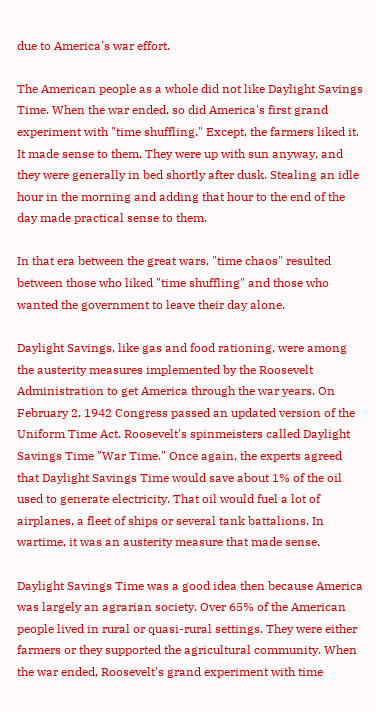due to America's war effort.

The American people as a whole did not like Daylight Savings Time. When the war ended, so did America's first grand experiment with "time shuffling." Except, the farmers liked it. It made sense to them. They were up with sun anyway, and they were generally in bed shortly after dusk. Stealing an idle hour in the morning and adding that hour to the end of the day made practical sense to them.

In that era between the great wars, "time chaos" resulted between those who liked "time shuffling" and those who wanted the government to leave their day alone.

Daylight Savings, like gas and food rationing, were among the austerity measures implemented by the Roosevelt Administration to get America through the war years. On February 2, 1942 Congress passed an updated version of the Uniform Time Act. Roosevelt's spinmeisters called Daylight Savings Time "War Time." Once again, the experts agreed that Daylight Savings Time would save about 1% of the oil used to generate electricity. That oil would fuel a lot of airplanes, a fleet of ships or several tank battalions. In wartime, it was an austerity measure that made sense.

Daylight Savings Time was a good idea then because America was largely an agrarian society. Over 65% of the American people lived in rural or quasi-rural settings. They were either farmers or they supported the agricultural community. When the war ended, Roosevelt's grand experiment with time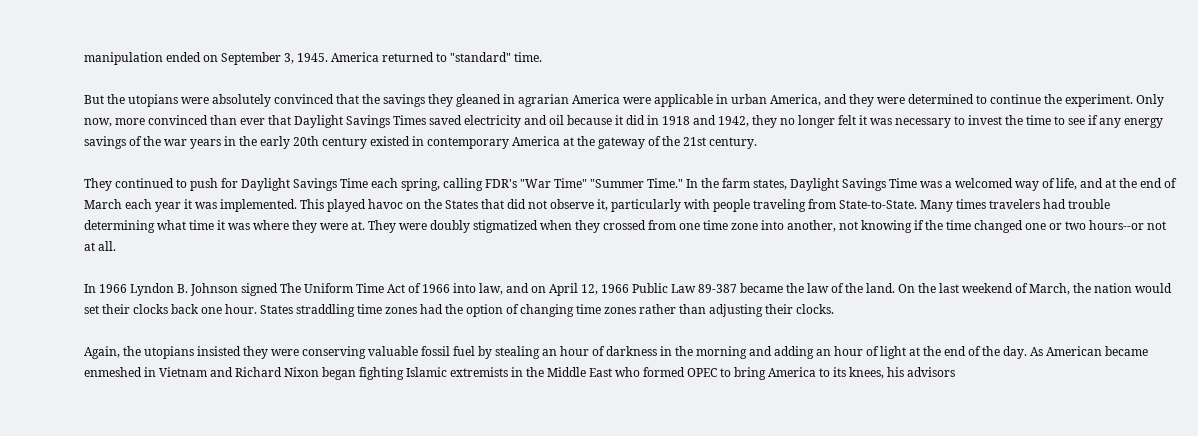manipulation ended on September 3, 1945. America returned to "standard" time.

But the utopians were absolutely convinced that the savings they gleaned in agrarian America were applicable in urban America, and they were determined to continue the experiment. Only now, more convinced than ever that Daylight Savings Times saved electricity and oil because it did in 1918 and 1942, they no longer felt it was necessary to invest the time to see if any energy savings of the war years in the early 20th century existed in contemporary America at the gateway of the 21st century.

They continued to push for Daylight Savings Time each spring, calling FDR's "War Time" "Summer Time." In the farm states, Daylight Savings Time was a welcomed way of life, and at the end of March each year it was implemented. This played havoc on the States that did not observe it, particularly with people traveling from State-to-State. Many times travelers had trouble determining what time it was where they were at. They were doubly stigmatized when they crossed from one time zone into another, not knowing if the time changed one or two hours--or not at all.

In 1966 Lyndon B. Johnson signed The Uniform Time Act of 1966 into law, and on April 12, 1966 Public Law 89-387 became the law of the land. On the last weekend of March, the nation would set their clocks back one hour. States straddling time zones had the option of changing time zones rather than adjusting their clocks.

Again, the utopians insisted they were conserving valuable fossil fuel by stealing an hour of darkness in the morning and adding an hour of light at the end of the day. As American became enmeshed in Vietnam and Richard Nixon began fighting Islamic extremists in the Middle East who formed OPEC to bring America to its knees, his advisors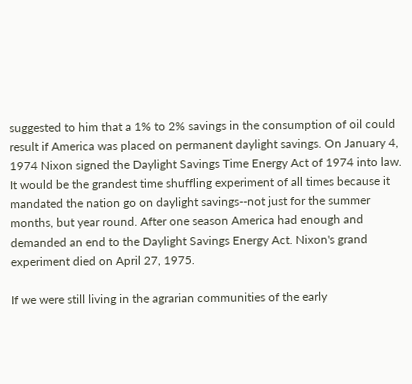suggested to him that a 1% to 2% savings in the consumption of oil could result if America was placed on permanent daylight savings. On January 4, 1974 Nixon signed the Daylight Savings Time Energy Act of 1974 into law. It would be the grandest time shuffling experiment of all times because it mandated the nation go on daylight savings--not just for the summer months, but year round. After one season America had enough and demanded an end to the Daylight Savings Energy Act. Nixon's grand experiment died on April 27, 1975.

If we were still living in the agrarian communities of the early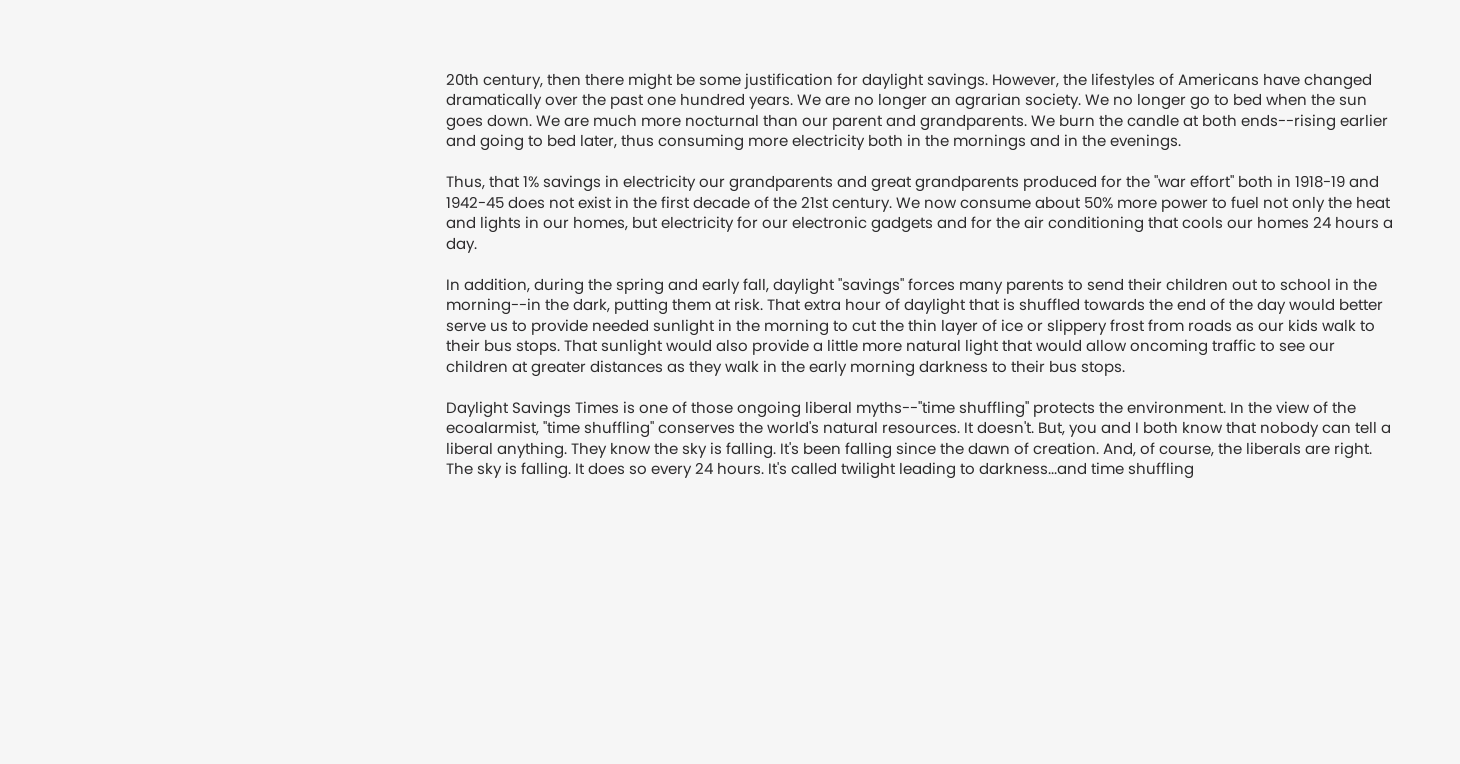20th century, then there might be some justification for daylight savings. However, the lifestyles of Americans have changed dramatically over the past one hundred years. We are no longer an agrarian society. We no longer go to bed when the sun goes down. We are much more nocturnal than our parent and grandparents. We burn the candle at both ends--rising earlier and going to bed later, thus consuming more electricity both in the mornings and in the evenings.

Thus, that 1% savings in electricity our grandparents and great grandparents produced for the "war effort" both in 1918-19 and 1942-45 does not exist in the first decade of the 21st century. We now consume about 50% more power to fuel not only the heat and lights in our homes, but electricity for our electronic gadgets and for the air conditioning that cools our homes 24 hours a day.

In addition, during the spring and early fall, daylight "savings" forces many parents to send their children out to school in the morning--in the dark, putting them at risk. That extra hour of daylight that is shuffled towards the end of the day would better serve us to provide needed sunlight in the morning to cut the thin layer of ice or slippery frost from roads as our kids walk to their bus stops. That sunlight would also provide a little more natural light that would allow oncoming traffic to see our children at greater distances as they walk in the early morning darkness to their bus stops.

Daylight Savings Times is one of those ongoing liberal myths--"time shuffling" protects the environment. In the view of the ecoalarmist, "time shuffling" conserves the world's natural resources. It doesn't. But, you and I both know that nobody can tell a liberal anything. They know the sky is falling. It's been falling since the dawn of creation. And, of course, the liberals are right. The sky is falling. It does so every 24 hours. It's called twilight leading to darkness...and time shuffling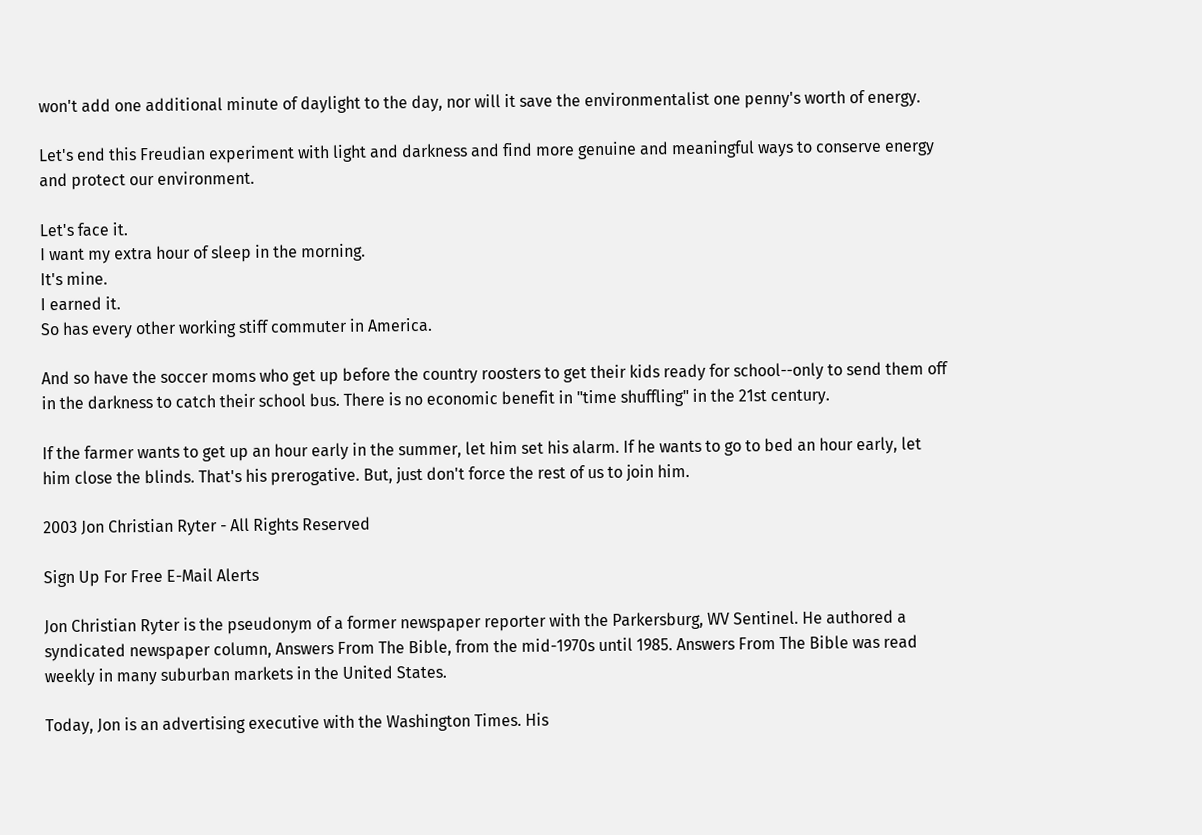won't add one additional minute of daylight to the day, nor will it save the environmentalist one penny's worth of energy.

Let's end this Freudian experiment with light and darkness and find more genuine and meaningful ways to conserve energy and protect our environment.

Let's face it.
I want my extra hour of sleep in the morning.
It's mine.
I earned it.
So has every other working stiff commuter in America.

And so have the soccer moms who get up before the country roosters to get their kids ready for school--only to send them off in the darkness to catch their school bus. There is no economic benefit in "time shuffling" in the 21st century.

If the farmer wants to get up an hour early in the summer, let him set his alarm. If he wants to go to bed an hour early, let him close the blinds. That's his prerogative. But, just don't force the rest of us to join him.

2003 Jon Christian Ryter - All Rights Reserved

Sign Up For Free E-Mail Alerts

Jon Christian Ryter is the pseudonym of a former newspaper reporter with the Parkersburg, WV Sentinel. He authored a syndicated newspaper column, Answers From The Bible, from the mid-1970s until 1985. Answers From The Bible was read weekly in many suburban markets in the United States.

Today, Jon is an advertising executive with the Washington Times. His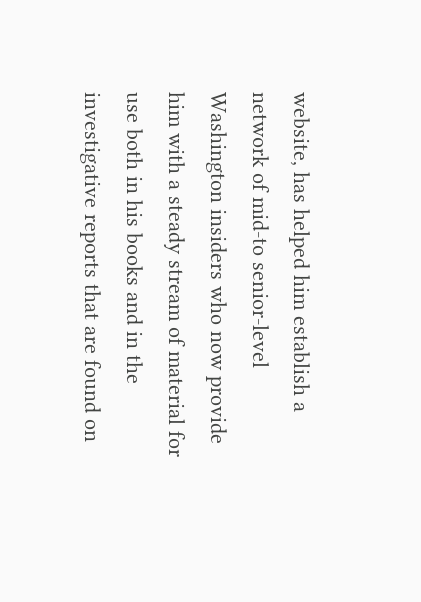website, has helped him establish a network of mid-to senior-level Washington insiders who now provide him with a steady stream of material for use both in his books and in the investigative reports that are found on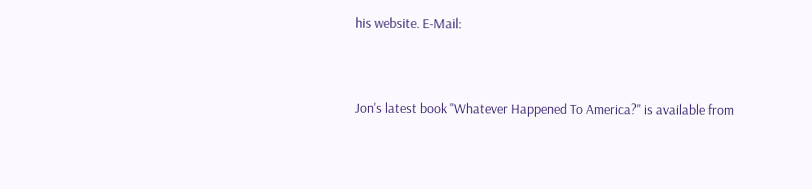his website. E-Mail:


Jon's latest book "Whatever Happened To America?" is available from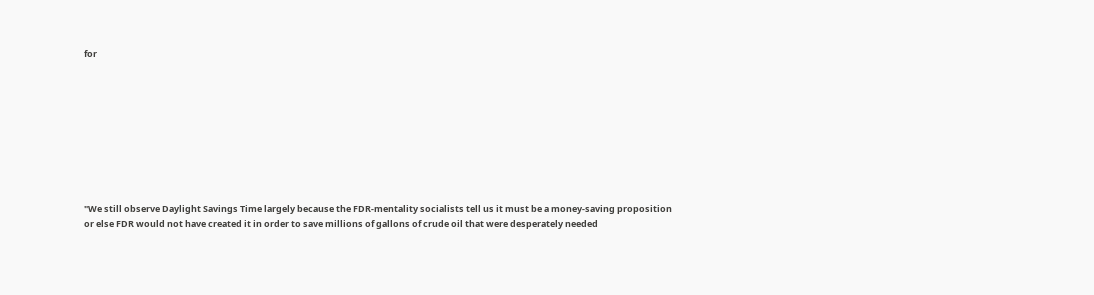for









"We still observe Daylight Savings Time largely because the FDR-mentality socialists tell us it must be a money-saving proposition or else FDR would not have created it in order to save millions of gallons of crude oil that were desperately needed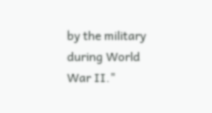by the military during World War II."